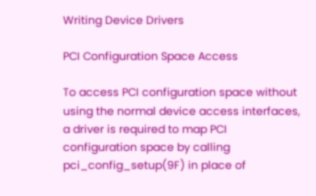Writing Device Drivers

PCI Configuration Space Access

To access PCI configuration space without using the normal device access interfaces, a driver is required to map PCI configuration space by calling pci_config_setup(9F) in place of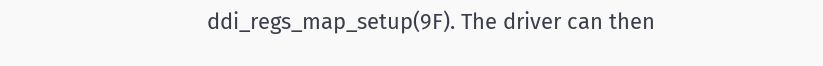ddi_regs_map_setup(9F). The driver can then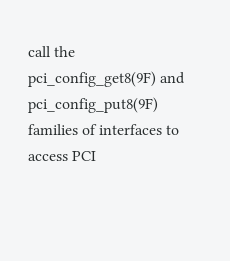call the pci_config_get8(9F) and pci_config_put8(9F) families of interfaces to access PCI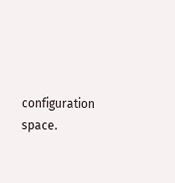configuration space.